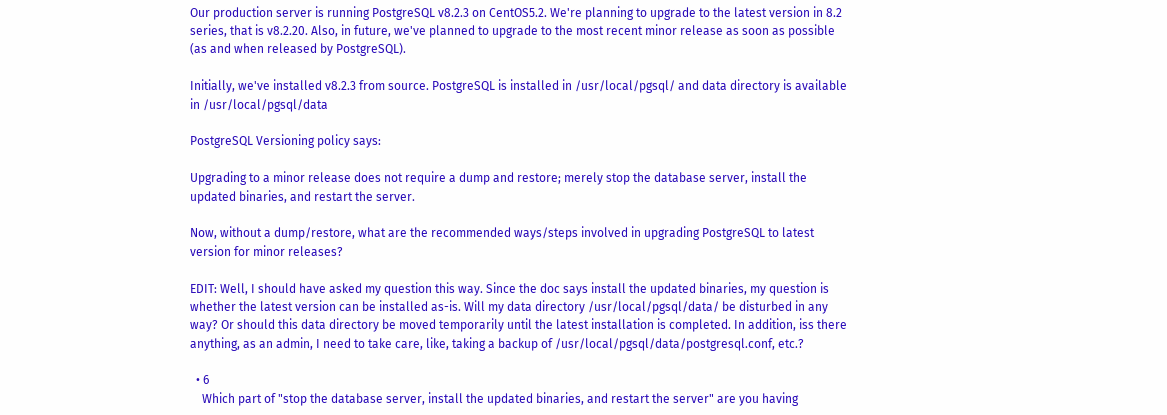Our production server is running PostgreSQL v8.2.3 on CentOS5.2. We're planning to upgrade to the latest version in 8.2 series, that is v8.2.20. Also, in future, we've planned to upgrade to the most recent minor release as soon as possible (as and when released by PostgreSQL).

Initially, we've installed v8.2.3 from source. PostgreSQL is installed in /usr/local/pgsql/ and data directory is available in /usr/local/pgsql/data

PostgreSQL Versioning policy says:

Upgrading to a minor release does not require a dump and restore; merely stop the database server, install the updated binaries, and restart the server.

Now, without a dump/restore, what are the recommended ways/steps involved in upgrading PostgreSQL to latest version for minor releases?

EDIT: Well, I should have asked my question this way. Since the doc says install the updated binaries, my question is whether the latest version can be installed as-is. Will my data directory /usr/local/pgsql/data/ be disturbed in any way? Or should this data directory be moved temporarily until the latest installation is completed. In addition, iss there anything, as an admin, I need to take care, like, taking a backup of /usr/local/pgsql/data/postgresql.conf, etc.?

  • 6
    Which part of "stop the database server, install the updated binaries, and restart the server" are you having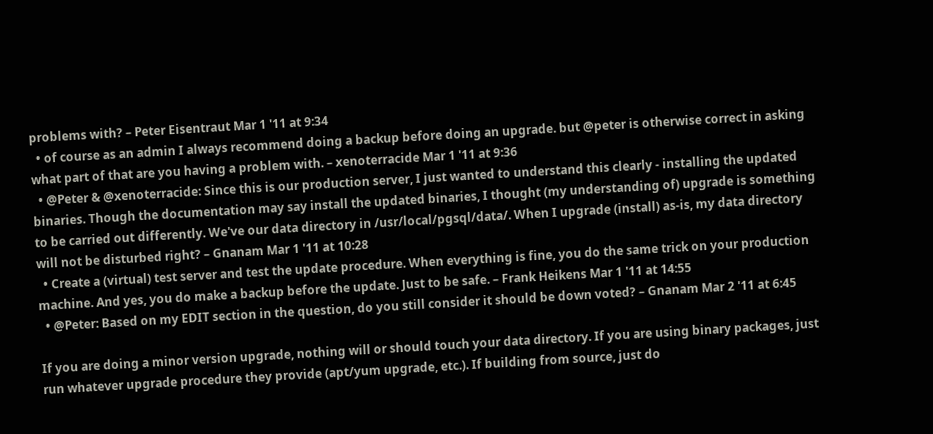problems with? – Peter Eisentraut Mar 1 '11 at 9:34
  • of course as an admin I always recommend doing a backup before doing an upgrade. but @peter is otherwise correct in asking what part of that are you having a problem with. – xenoterracide Mar 1 '11 at 9:36
  • @Peter & @xenoterracide: Since this is our production server, I just wanted to understand this clearly - installing the updated binaries. Though the documentation may say install the updated binaries, I thought (my understanding of) upgrade is something to be carried out differently. We've our data directory in /usr/local/pgsql/data/. When I upgrade (install) as-is, my data directory will not be disturbed right? – Gnanam Mar 1 '11 at 10:28
  • Create a (virtual) test server and test the update procedure. When everything is fine, you do the same trick on your production machine. And yes, you do make a backup before the update. Just to be safe. – Frank Heikens Mar 1 '11 at 14:55
  • @Peter: Based on my EDIT section in the question, do you still consider it should be down voted? – Gnanam Mar 2 '11 at 6:45

If you are doing a minor version upgrade, nothing will or should touch your data directory. If you are using binary packages, just run whatever upgrade procedure they provide (apt/yum upgrade, etc.). If building from source, just do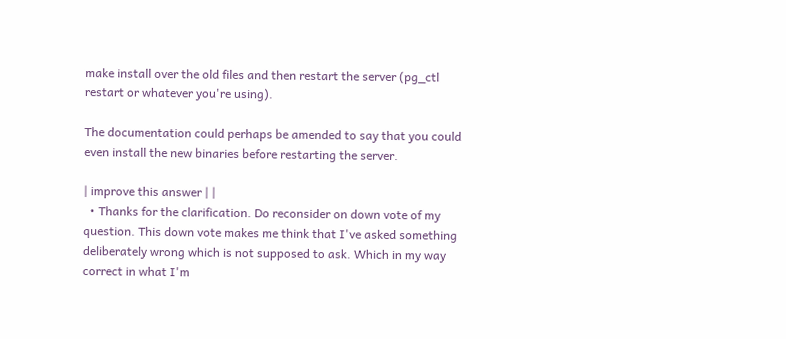make install over the old files and then restart the server (pg_ctl restart or whatever you're using).

The documentation could perhaps be amended to say that you could even install the new binaries before restarting the server.

| improve this answer | |
  • Thanks for the clarification. Do reconsider on down vote of my question. This down vote makes me think that I've asked something deliberately wrong which is not supposed to ask. Which in my way correct in what I'm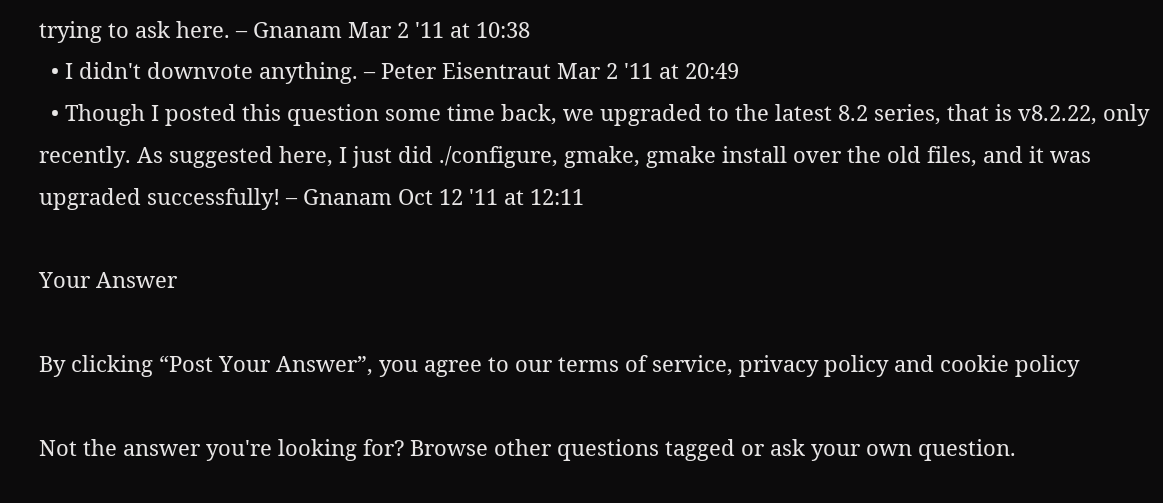trying to ask here. – Gnanam Mar 2 '11 at 10:38
  • I didn't downvote anything. – Peter Eisentraut Mar 2 '11 at 20:49
  • Though I posted this question some time back, we upgraded to the latest 8.2 series, that is v8.2.22, only recently. As suggested here, I just did ./configure, gmake, gmake install over the old files, and it was upgraded successfully! – Gnanam Oct 12 '11 at 12:11

Your Answer

By clicking “Post Your Answer”, you agree to our terms of service, privacy policy and cookie policy

Not the answer you're looking for? Browse other questions tagged or ask your own question.